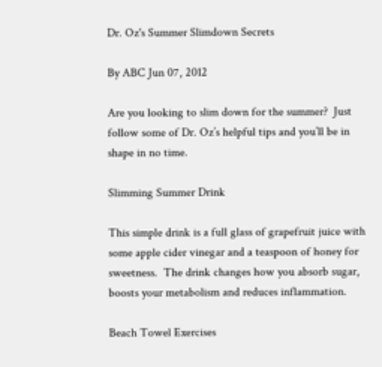Dr. Oz's Summer Slimdown Secrets

By ABC Jun 07, 2012

Are you looking to slim down for the summer?  Just follow some of Dr. Oz’s helpful tips and you’ll be in shape in no time.

Slimming Summer Drink

This simple drink is a full glass of grapefruit juice with some apple cider vinegar and a teaspoon of honey for sweetness.  The drink changes how you absorb sugar, boosts your metabolism and reduces inflammation.

Beach Towel Exercises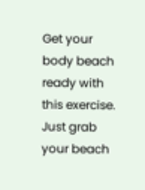Get your body beach ready with this exercise.  Just grab your beach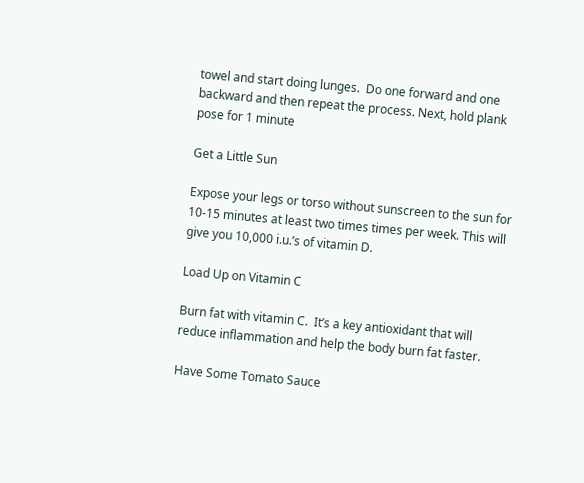towel and start doing lunges.  Do one forward and one backward and then repeat the process. Next, hold plank pose for 1 minute

Get a Little Sun

Expose your legs or torso without sunscreen to the sun for 10-15 minutes at least two times times per week. This will give you 10,000 i.u.’s of vitamin D.

Load Up on Vitamin C

Burn fat with vitamin C.  It’s a key antioxidant that will reduce inflammation and help the body burn fat faster.

Have Some Tomato Sauce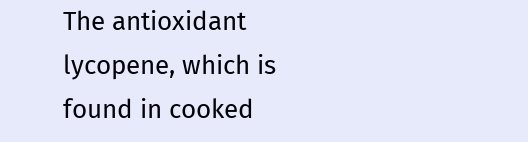The antioxidant lycopene, which is found in cooked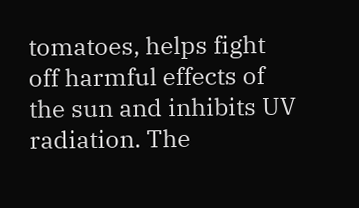tomatoes, helps fight off harmful effects of the sun and inhibits UV radiation. The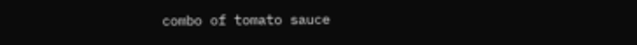combo of tomato sauce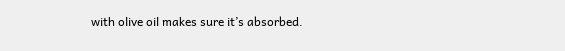with olive oil makes sure it’s absorbed.